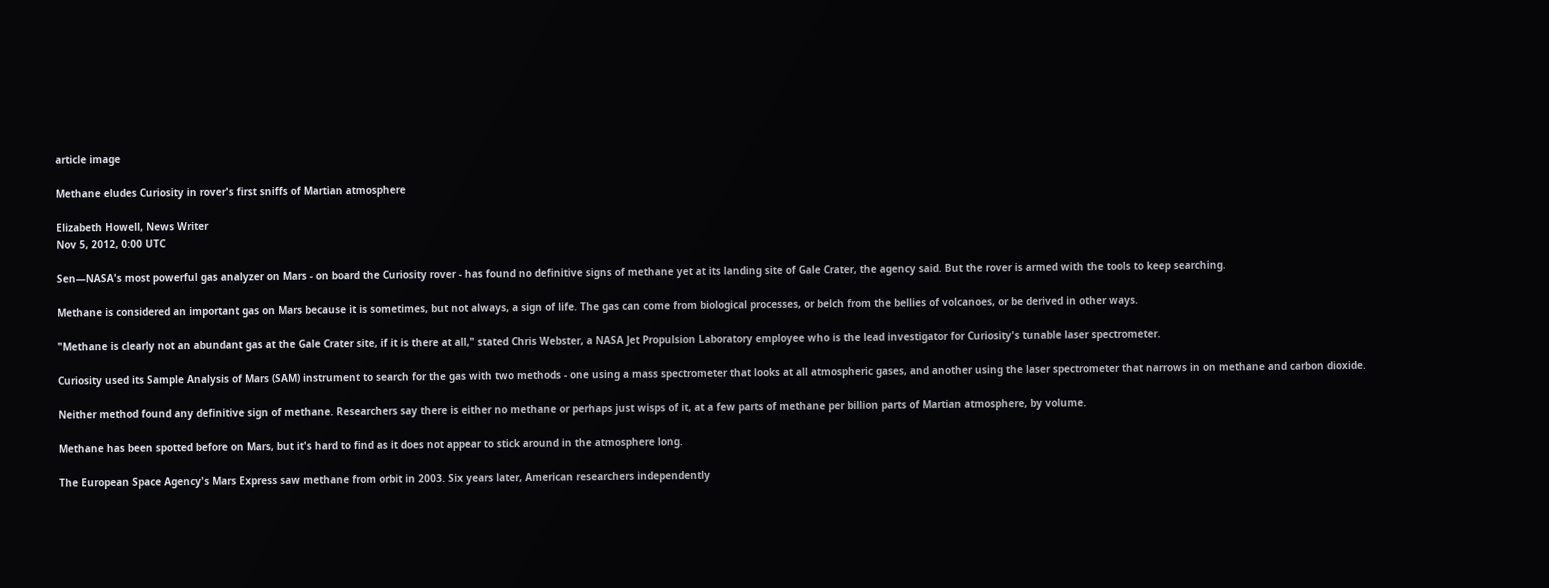article image

Methane eludes Curiosity in rover's first sniffs of Martian atmosphere

Elizabeth Howell, News Writer
Nov 5, 2012, 0:00 UTC

Sen—NASA's most powerful gas analyzer on Mars - on board the Curiosity rover - has found no definitive signs of methane yet at its landing site of Gale Crater, the agency said. But the rover is armed with the tools to keep searching.

Methane is considered an important gas on Mars because it is sometimes, but not always, a sign of life. The gas can come from biological processes, or belch from the bellies of volcanoes, or be derived in other ways.

"Methane is clearly not an abundant gas at the Gale Crater site, if it is there at all," stated Chris Webster, a NASA Jet Propulsion Laboratory employee who is the lead investigator for Curiosity's tunable laser spectrometer.

Curiosity used its Sample Analysis of Mars (SAM) instrument to search for the gas with two methods - one using a mass spectrometer that looks at all atmospheric gases, and another using the laser spectrometer that narrows in on methane and carbon dioxide.

Neither method found any definitive sign of methane. Researchers say there is either no methane or perhaps just wisps of it, at a few parts of methane per billion parts of Martian atmosphere, by volume.

Methane has been spotted before on Mars, but it's hard to find as it does not appear to stick around in the atmosphere long.

The European Space Agency's Mars Express saw methane from orbit in 2003. Six years later, American researchers independently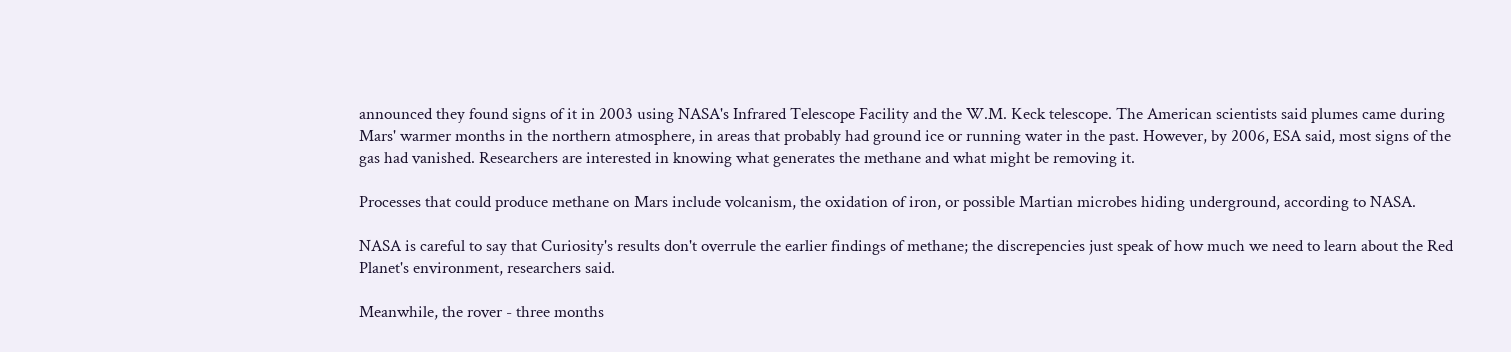announced they found signs of it in 2003 using NASA's Infrared Telescope Facility and the W.M. Keck telescope. The American scientists said plumes came during Mars' warmer months in the northern atmosphere, in areas that probably had ground ice or running water in the past. However, by 2006, ESA said, most signs of the gas had vanished. Researchers are interested in knowing what generates the methane and what might be removing it.

Processes that could produce methane on Mars include volcanism, the oxidation of iron, or possible Martian microbes hiding underground, according to NASA.

NASA is careful to say that Curiosity's results don't overrule the earlier findings of methane; the discrepencies just speak of how much we need to learn about the Red Planet's environment, researchers said.

Meanwhile, the rover - three months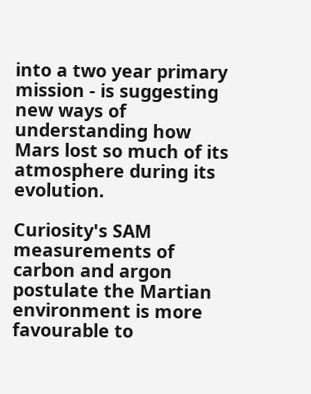into a two year primary mission - is suggesting new ways of understanding how Mars lost so much of its atmosphere during its evolution.

Curiosity's SAM measurements of carbon and argon postulate the Martian environment is more favourable to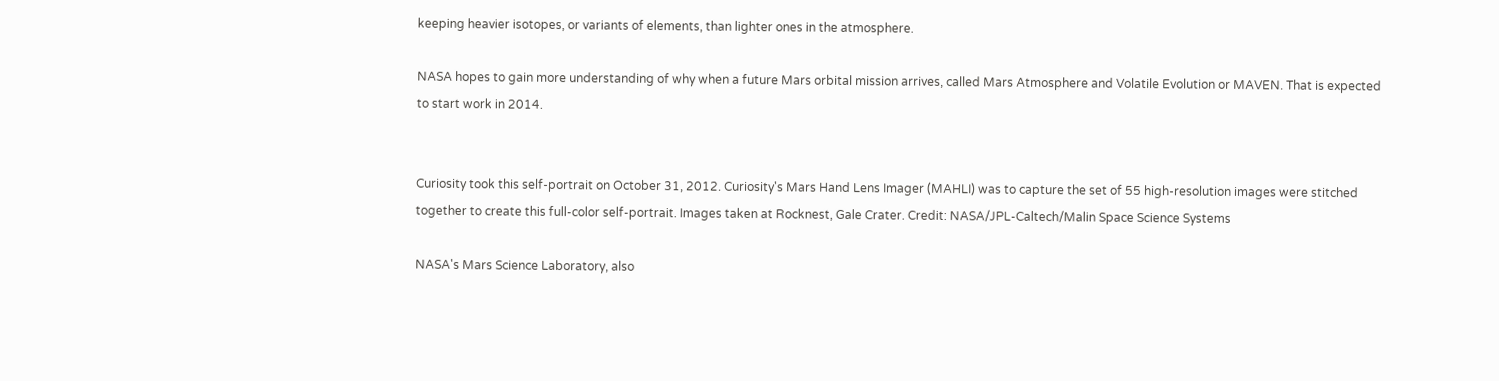keeping heavier isotopes, or variants of elements, than lighter ones in the atmosphere.

NASA hopes to gain more understanding of why when a future Mars orbital mission arrives, called Mars Atmosphere and Volatile Evolution or MAVEN. That is expected to start work in 2014.


Curiosity took this self-portrait on October 31, 2012. Curiosity's Mars Hand Lens Imager (MAHLI) was to capture the set of 55 high-resolution images were stitched together to create this full-color self-portrait. Images taken at Rocknest, Gale Crater. Credit: NASA/JPL-Caltech/Malin Space Science Systems

NASA's Mars Science Laboratory, also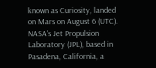known as Curiosity, landed on Mars on August 6 (UTC). NASA's Jet Propulsion Laboratory (JPL), based in Pasadena, California, a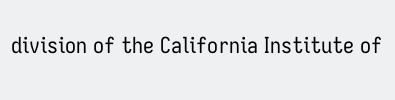division of the California Institute of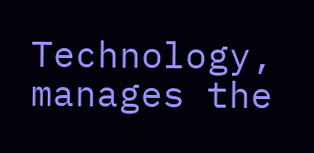Technology, manages the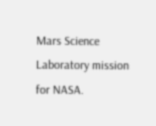Mars Science Laboratory mission for NASA.